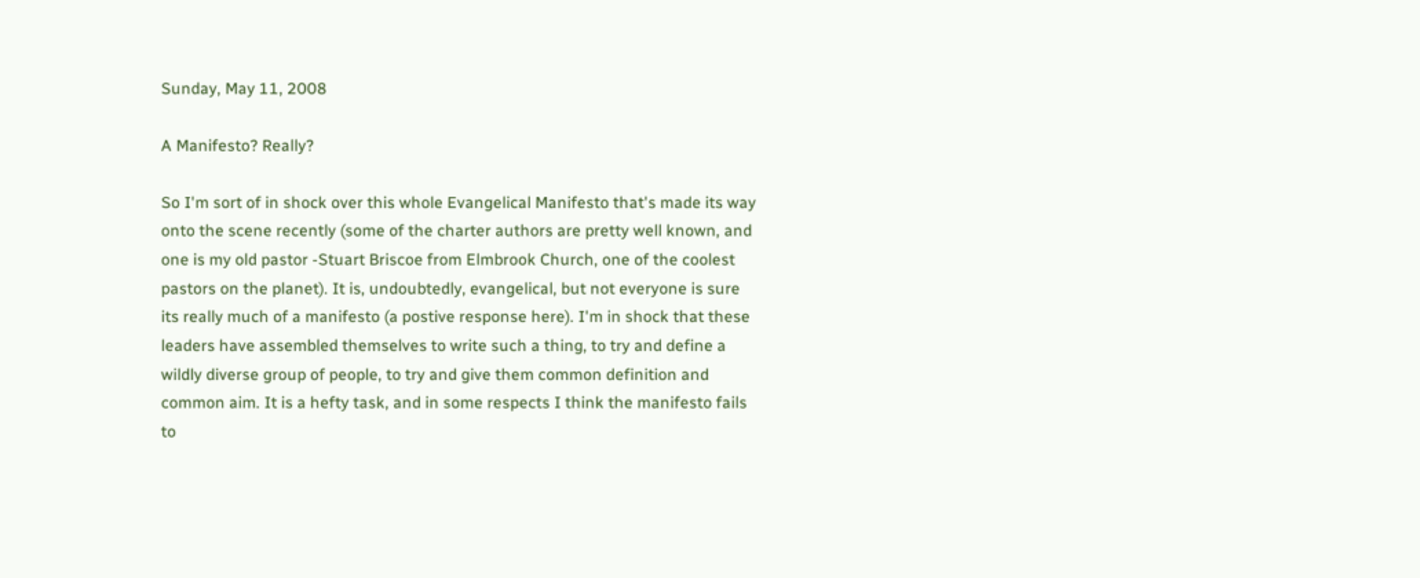Sunday, May 11, 2008

A Manifesto? Really?

So I'm sort of in shock over this whole Evangelical Manifesto that's made its way onto the scene recently (some of the charter authors are pretty well known, and one is my old pastor -Stuart Briscoe from Elmbrook Church, one of the coolest pastors on the planet). It is, undoubtedly, evangelical, but not everyone is sure its really much of a manifesto (a postive response here). I'm in shock that these leaders have assembled themselves to write such a thing, to try and define a wildly diverse group of people, to try and give them common definition and common aim. It is a hefty task, and in some respects I think the manifesto fails to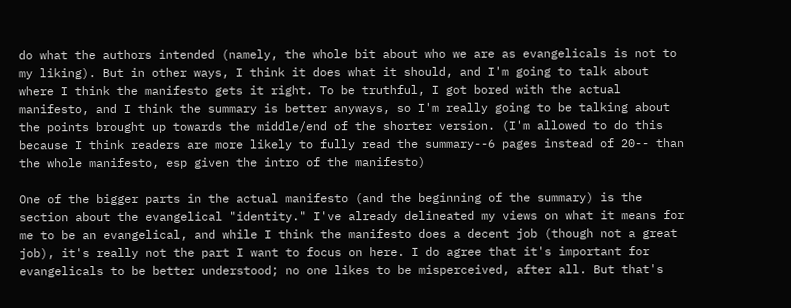do what the authors intended (namely, the whole bit about who we are as evangelicals is not to my liking). But in other ways, I think it does what it should, and I'm going to talk about where I think the manifesto gets it right. To be truthful, I got bored with the actual manifesto, and I think the summary is better anyways, so I'm really going to be talking about the points brought up towards the middle/end of the shorter version. (I'm allowed to do this because I think readers are more likely to fully read the summary--6 pages instead of 20-- than the whole manifesto, esp given the intro of the manifesto)

One of the bigger parts in the actual manifesto (and the beginning of the summary) is the section about the evangelical "identity." I've already delineated my views on what it means for me to be an evangelical, and while I think the manifesto does a decent job (though not a great job), it's really not the part I want to focus on here. I do agree that it's important for evangelicals to be better understood; no one likes to be misperceived, after all. But that's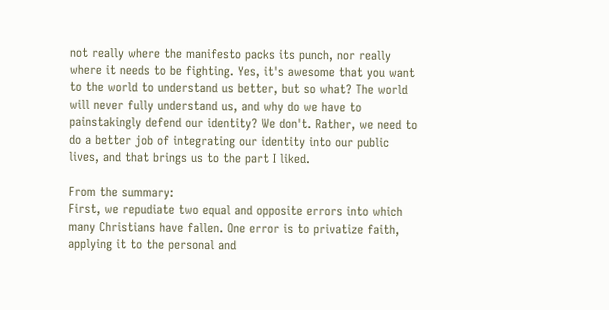not really where the manifesto packs its punch, nor really where it needs to be fighting. Yes, it's awesome that you want to the world to understand us better, but so what? The world will never fully understand us, and why do we have to painstakingly defend our identity? We don't. Rather, we need to do a better job of integrating our identity into our public lives, and that brings us to the part I liked.

From the summary:
First, we repudiate two equal and opposite errors into which many Christians have fallen. One error is to privatize faith, applying it to the personal and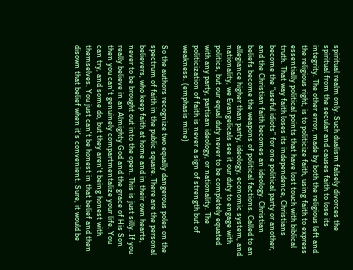spiritual realm only. Such dualism falsely divorces the spiritual from the secular and causes faith to lose its integrity. The other error, made by both the religious left and the religious right, is to politicize faith, using faith to express essentially political points that have lost touch with biblical truth. That way faith loses its independence, Christians become the “useful idiots” for one political party or another, and the Christian faith becomes an ideology. Christian beliefs become the weapons of political factions. Called to an allegiance higher than party, ideology, economic system, and nationality, we Evangelicals see it our duty to engage with politics, but our equal duty never to be completely equated with any party, partisan ideology, or nationality. The politicization of faith is never a sign of strength but of weakness. (emphasis mine)

So the authors recognize two equally dangerous poles on the spectrum of faith in the public square. There are the personal believers, who keep faith at home and in their own hearts, never to be brought out into the open. This is just silly. If you really believe in an Almighty God and the grace of His Son then you can't genuinely compartmentalize your life. You can try, and some do, but they aren't being honest with themselves. You just can't be honest in that belief and then disown that belief when it's convenient. Sure, it would be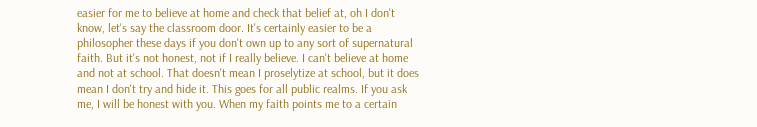easier for me to believe at home and check that belief at, oh I don't know, let's say the classroom door. It's certainly easier to be a philosopher these days if you don't own up to any sort of supernatural faith. But it's not honest, not if I really believe. I can't believe at home and not at school. That doesn't mean I proselytize at school, but it does mean I don't try and hide it. This goes for all public realms. If you ask me, I will be honest with you. When my faith points me to a certain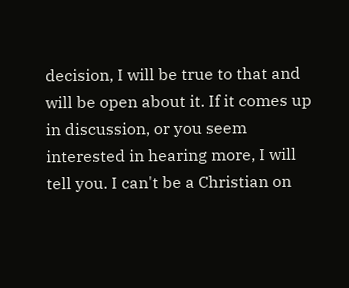decision, I will be true to that and will be open about it. If it comes up in discussion, or you seem interested in hearing more, I will tell you. I can't be a Christian on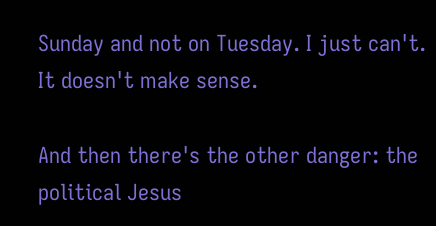Sunday and not on Tuesday. I just can't. It doesn't make sense.

And then there's the other danger: the political Jesus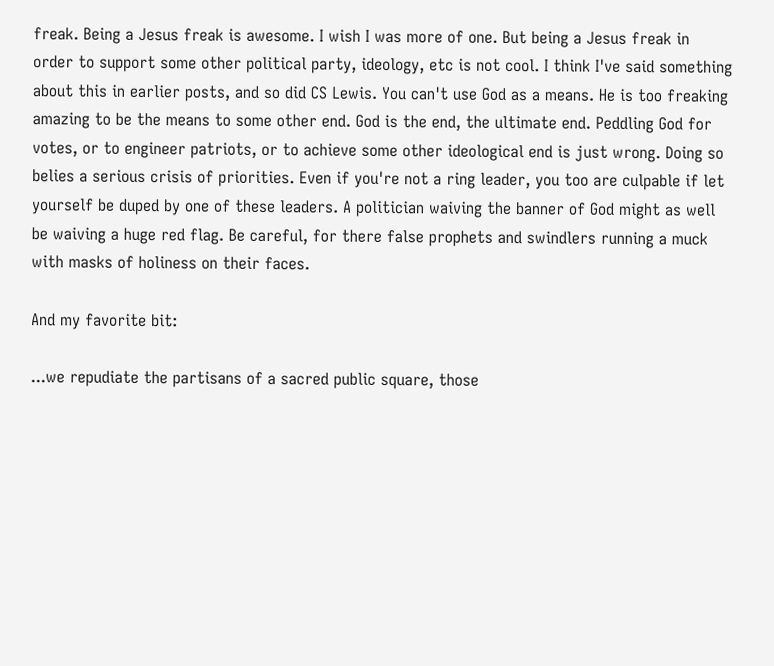freak. Being a Jesus freak is awesome. I wish I was more of one. But being a Jesus freak in order to support some other political party, ideology, etc is not cool. I think I've said something about this in earlier posts, and so did CS Lewis. You can't use God as a means. He is too freaking amazing to be the means to some other end. God is the end, the ultimate end. Peddling God for votes, or to engineer patriots, or to achieve some other ideological end is just wrong. Doing so belies a serious crisis of priorities. Even if you're not a ring leader, you too are culpable if let yourself be duped by one of these leaders. A politician waiving the banner of God might as well be waiving a huge red flag. Be careful, for there false prophets and swindlers running a muck with masks of holiness on their faces.

And my favorite bit:

...we repudiate the partisans of a sacred public square, those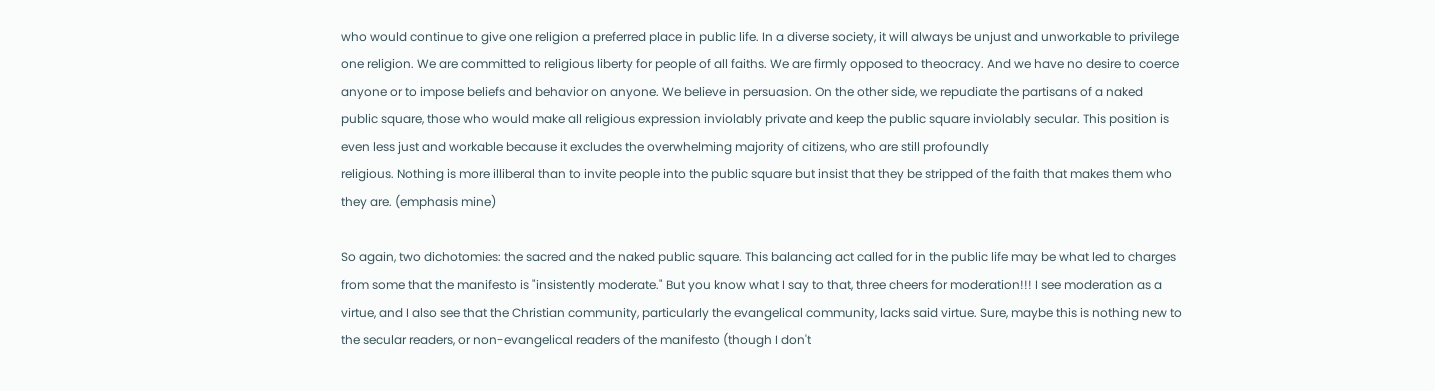who would continue to give one religion a preferred place in public life. In a diverse society, it will always be unjust and unworkable to privilege one religion. We are committed to religious liberty for people of all faiths. We are firmly opposed to theocracy. And we have no desire to coerce anyone or to impose beliefs and behavior on anyone. We believe in persuasion. On the other side, we repudiate the partisans of a naked public square, those who would make all religious expression inviolably private and keep the public square inviolably secular. This position is even less just and workable because it excludes the overwhelming majority of citizens, who are still profoundly
religious. Nothing is more illiberal than to invite people into the public square but insist that they be stripped of the faith that makes them who they are. (emphasis mine)

So again, two dichotomies: the sacred and the naked public square. This balancing act called for in the public life may be what led to charges from some that the manifesto is "insistently moderate." But you know what I say to that, three cheers for moderation!!! I see moderation as a virtue, and I also see that the Christian community, particularly the evangelical community, lacks said virtue. Sure, maybe this is nothing new to the secular readers, or non-evangelical readers of the manifesto (though I don't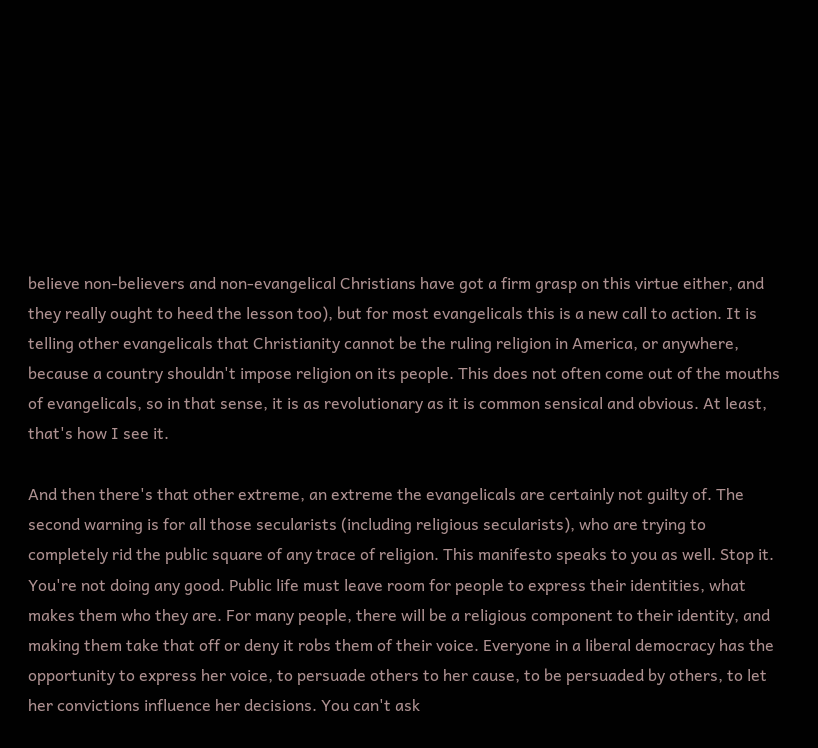believe non-believers and non-evangelical Christians have got a firm grasp on this virtue either, and they really ought to heed the lesson too), but for most evangelicals this is a new call to action. It is telling other evangelicals that Christianity cannot be the ruling religion in America, or anywhere, because a country shouldn't impose religion on its people. This does not often come out of the mouths of evangelicals, so in that sense, it is as revolutionary as it is common sensical and obvious. At least, that's how I see it.

And then there's that other extreme, an extreme the evangelicals are certainly not guilty of. The second warning is for all those secularists (including religious secularists), who are trying to completely rid the public square of any trace of religion. This manifesto speaks to you as well. Stop it. You're not doing any good. Public life must leave room for people to express their identities, what makes them who they are. For many people, there will be a religious component to their identity, and making them take that off or deny it robs them of their voice. Everyone in a liberal democracy has the opportunity to express her voice, to persuade others to her cause, to be persuaded by others, to let her convictions influence her decisions. You can't ask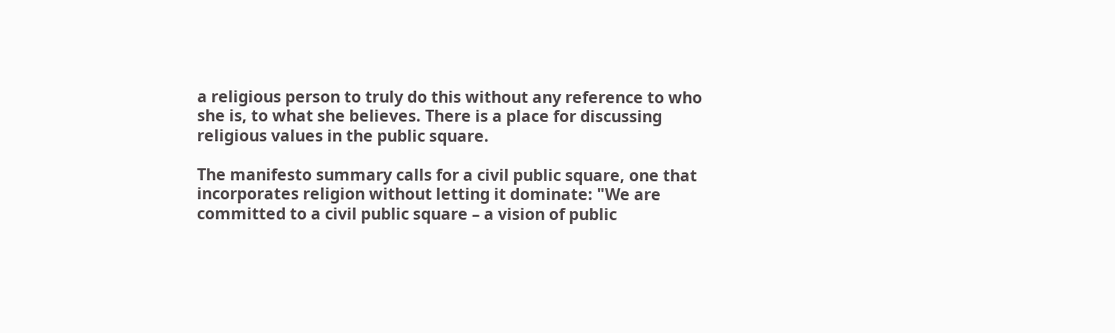a religious person to truly do this without any reference to who she is, to what she believes. There is a place for discussing religious values in the public square.

The manifesto summary calls for a civil public square, one that incorporates religion without letting it dominate: "We are committed to a civil public square – a vision of public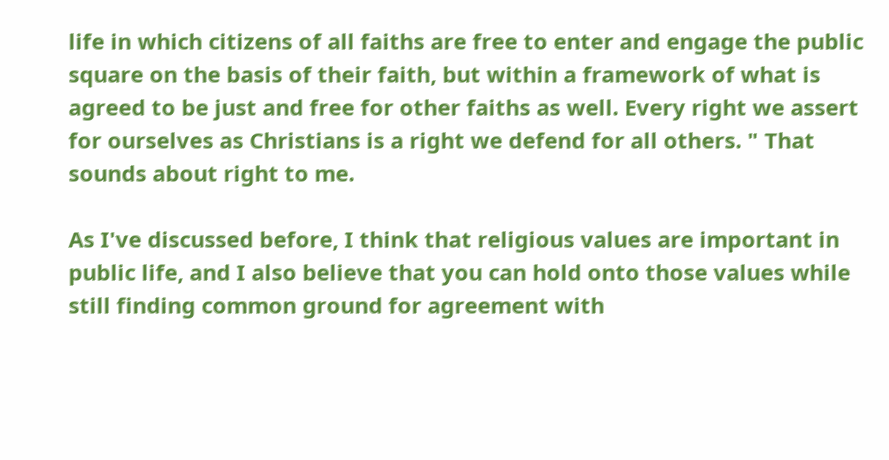life in which citizens of all faiths are free to enter and engage the public square on the basis of their faith, but within a framework of what is agreed to be just and free for other faiths as well. Every right we assert for ourselves as Christians is a right we defend for all others. " That sounds about right to me.

As I've discussed before, I think that religious values are important in public life, and I also believe that you can hold onto those values while still finding common ground for agreement with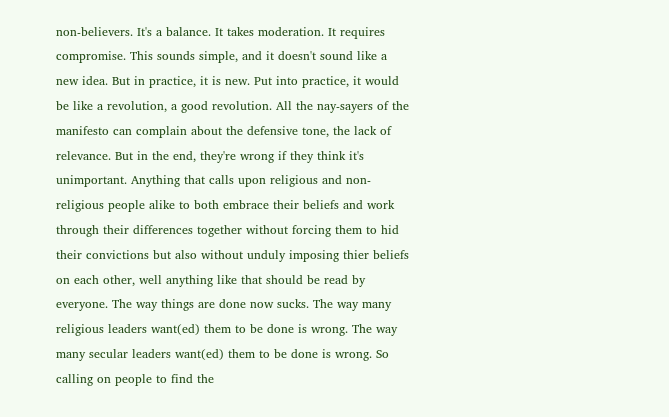non-believers. It's a balance. It takes moderation. It requires compromise. This sounds simple, and it doesn't sound like a new idea. But in practice, it is new. Put into practice, it would be like a revolution, a good revolution. All the nay-sayers of the manifesto can complain about the defensive tone, the lack of relevance. But in the end, they're wrong if they think it's unimportant. Anything that calls upon religious and non-religious people alike to both embrace their beliefs and work through their differences together without forcing them to hid their convictions but also without unduly imposing thier beliefs on each other, well anything like that should be read by everyone. The way things are done now sucks. The way many religious leaders want(ed) them to be done is wrong. The way many secular leaders want(ed) them to be done is wrong. So calling on people to find the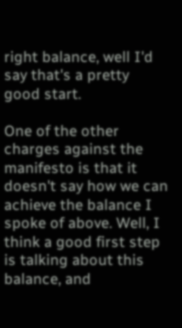right balance, well I'd say that's a pretty good start.

One of the other charges against the manifesto is that it doesn't say how we can achieve the balance I spoke of above. Well, I think a good first step is talking about this balance, and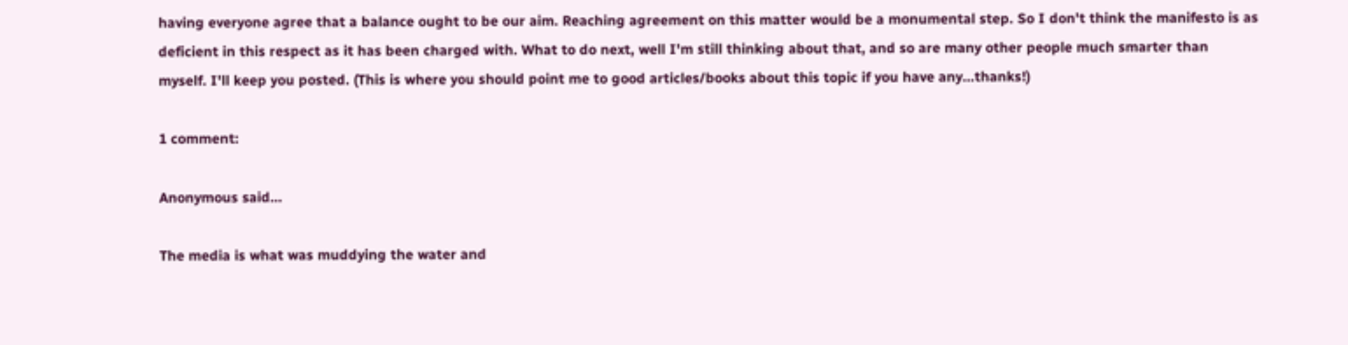having everyone agree that a balance ought to be our aim. Reaching agreement on this matter would be a monumental step. So I don't think the manifesto is as deficient in this respect as it has been charged with. What to do next, well I'm still thinking about that, and so are many other people much smarter than myself. I'll keep you posted. (This is where you should point me to good articles/books about this topic if you have any...thanks!)

1 comment:

Anonymous said...

The media is what was muddying the water and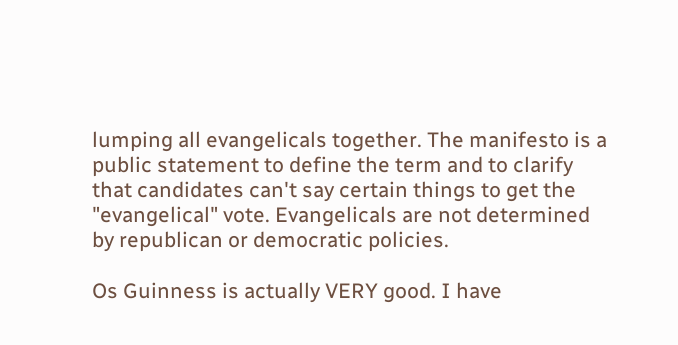lumping all evangelicals together. The manifesto is a public statement to define the term and to clarify that candidates can't say certain things to get the "evangelical" vote. Evangelicals are not determined by republican or democratic policies.

Os Guinness is actually VERY good. I have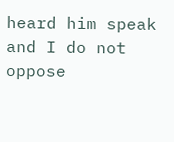heard him speak and I do not oppose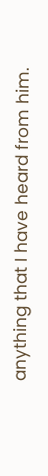anything that I have heard from him.